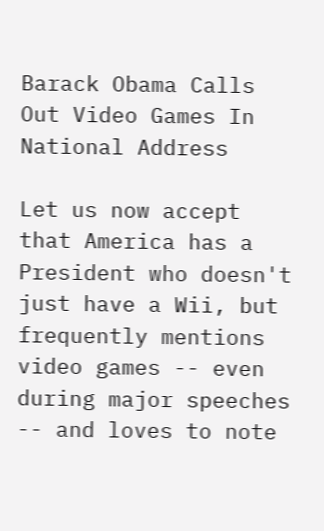Barack Obama Calls Out Video Games In National Address

Let us now accept that America has a President who doesn't just have a Wii, but frequently mentions video games -- even during major speeches -- and loves to note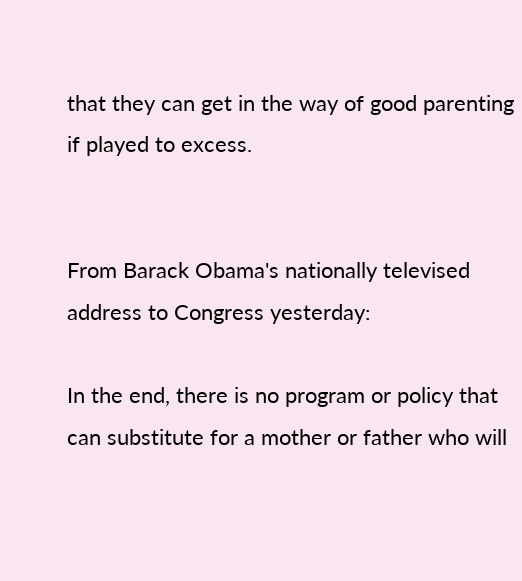that they can get in the way of good parenting if played to excess.


From Barack Obama's nationally televised address to Congress yesterday:

In the end, there is no program or policy that can substitute for a mother or father who will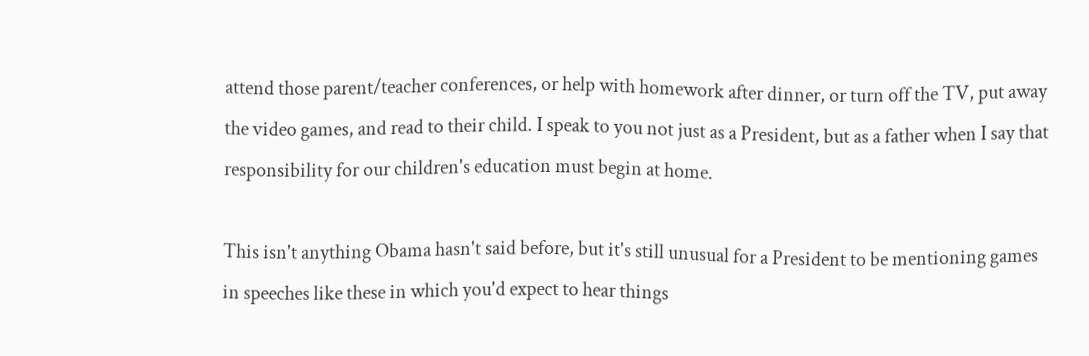attend those parent/teacher conferences, or help with homework after dinner, or turn off the TV, put away the video games, and read to their child. I speak to you not just as a President, but as a father when I say that responsibility for our children's education must begin at home.

This isn't anything Obama hasn't said before, but it's still unusual for a President to be mentioning games in speeches like these in which you'd expect to hear things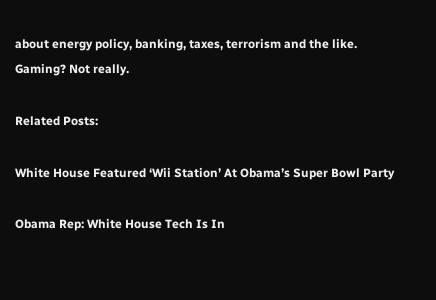about energy policy, banking, taxes, terrorism and the like. Gaming? Not really.

Related Posts:

White House Featured ‘Wii Station’ At Obama’s Super Bowl Party

Obama Rep: White House Tech Is In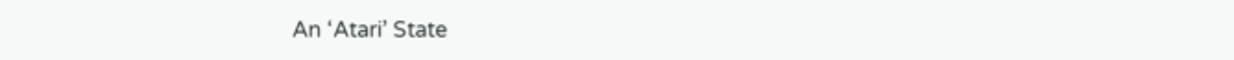An ‘Atari’ State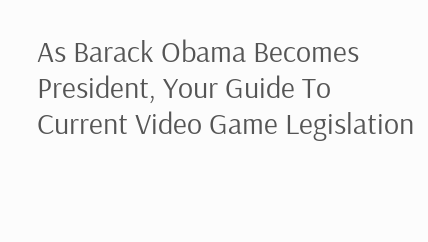As Barack Obama Becomes President, Your Guide To Current Video Game Legislation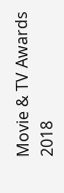Movie & TV Awards 2018